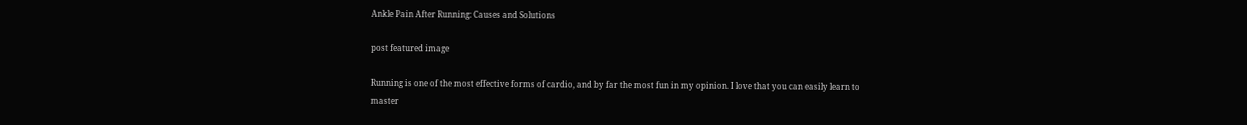Ankle Pain After Running: Causes and Solutions

post featured image

Running is one of the most effective forms of cardio, and by far the most fun in my opinion. I love that you can easily learn to master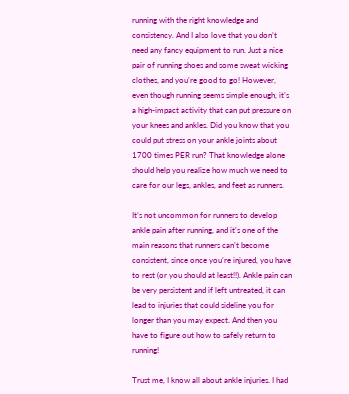running with the right knowledge and consistency. And I also love that you don’t need any fancy equipment to run. Just a nice pair of running shoes and some sweat wicking clothes, and you’re good to go! However, even though running seems simple enough, it’s a high-impact activity that can put pressure on your knees and ankles. Did you know that you could put stress on your ankle joints about 1700 times PER run? That knowledge alone should help you realize how much we need to care for our legs, ankles, and feet as runners.

It’s not uncommon for runners to develop ankle pain after running, and it’s one of the main reasons that runners can’t become consistent, since once you’re injured, you have to rest (or you should at least!!). Ankle pain can be very persistent and if left untreated, it can lead to injuries that could sideline you for longer than you may expect. And then you have to figure out how to safely return to running!

Trust me, I know all about ankle injuries. I had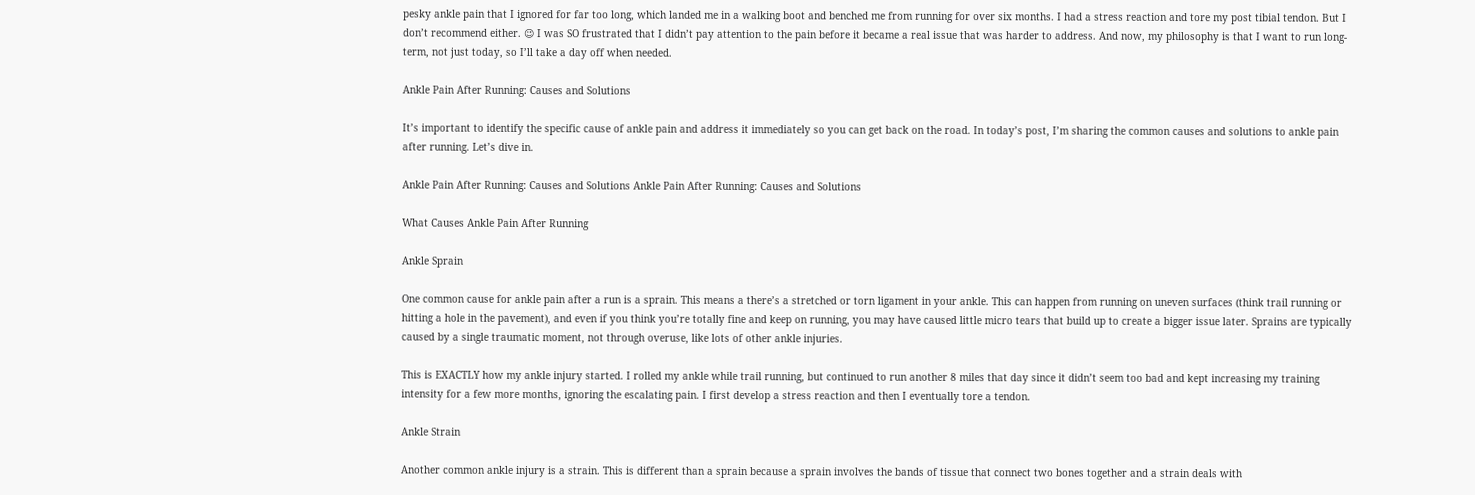pesky ankle pain that I ignored for far too long, which landed me in a walking boot and benched me from running for over six months. I had a stress reaction and tore my post tibial tendon. But I don’t recommend either. 😉 I was SO frustrated that I didn’t pay attention to the pain before it became a real issue that was harder to address. And now, my philosophy is that I want to run long-term, not just today, so I’ll take a day off when needed.

Ankle Pain After Running: Causes and Solutions

It’s important to identify the specific cause of ankle pain and address it immediately so you can get back on the road. In today’s post, I’m sharing the common causes and solutions to ankle pain after running. Let’s dive in.

Ankle Pain After Running: Causes and Solutions Ankle Pain After Running: Causes and Solutions

What Causes Ankle Pain After Running

Ankle Sprain

One common cause for ankle pain after a run is a sprain. This means a there’s a stretched or torn ligament in your ankle. This can happen from running on uneven surfaces (think trail running or hitting a hole in the pavement), and even if you think you’re totally fine and keep on running, you may have caused little micro tears that build up to create a bigger issue later. Sprains are typically caused by a single traumatic moment, not through overuse, like lots of other ankle injuries.

This is EXACTLY how my ankle injury started. I rolled my ankle while trail running, but continued to run another 8 miles that day since it didn’t seem too bad and kept increasing my training intensity for a few more months, ignoring the escalating pain. I first develop a stress reaction and then I eventually tore a tendon.

Ankle Strain

Another common ankle injury is a strain. This is different than a sprain because a sprain involves the bands of tissue that connect two bones together and a strain deals with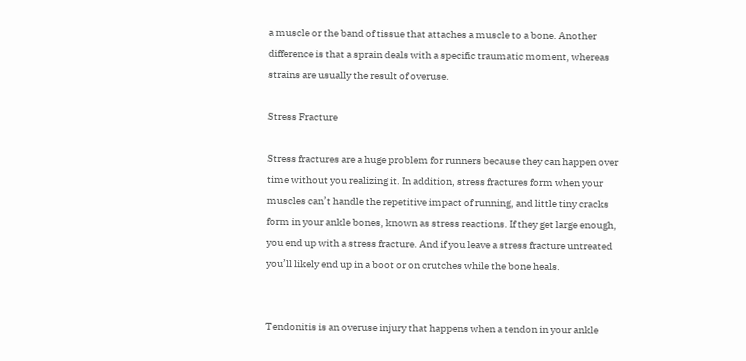a muscle or the band of tissue that attaches a muscle to a bone. Another difference is that a sprain deals with a specific traumatic moment, whereas strains are usually the result of overuse.

Stress Fracture

Stress fractures are a huge problem for runners because they can happen over time without you realizing it. In addition, stress fractures form when your muscles can’t handle the repetitive impact of running, and little tiny cracks form in your ankle bones, known as stress reactions. If they get large enough, you end up with a stress fracture. And if you leave a stress fracture untreated you’ll likely end up in a boot or on crutches while the bone heals.


Tendonitis is an overuse injury that happens when a tendon in your ankle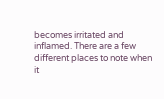becomes irritated and inflamed. There are a few different places to note when it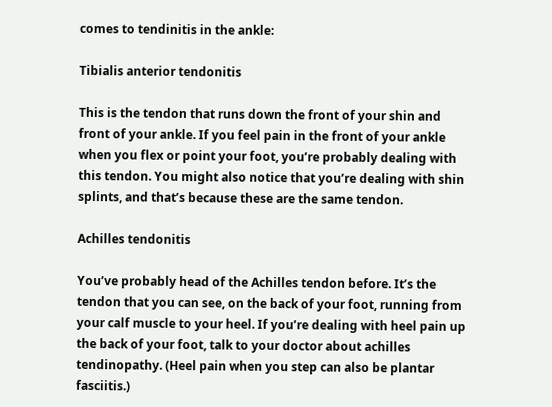comes to tendinitis in the ankle:

Tibialis anterior tendonitis

This is the tendon that runs down the front of your shin and front of your ankle. If you feel pain in the front of your ankle when you flex or point your foot, you’re probably dealing with this tendon. You might also notice that you’re dealing with shin splints, and that’s because these are the same tendon.

Achilles tendonitis

You’ve probably head of the Achilles tendon before. It’s the tendon that you can see, on the back of your foot, running from your calf muscle to your heel. If you’re dealing with heel pain up the back of your foot, talk to your doctor about achilles tendinopathy. (Heel pain when you step can also be plantar fasciitis.)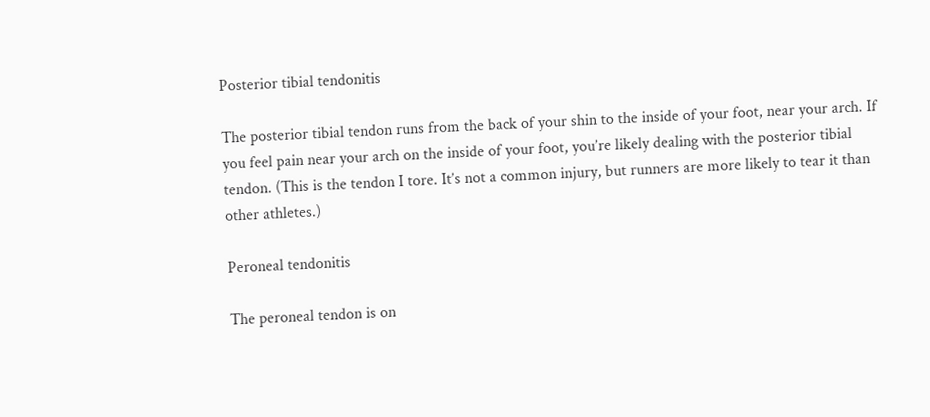Posterior tibial tendonitis

The posterior tibial tendon runs from the back of your shin to the inside of your foot, near your arch. If you feel pain near your arch on the inside of your foot, you’re likely dealing with the posterior tibial tendon. (This is the tendon I tore. It’s not a common injury, but runners are more likely to tear it than other athletes.)

Peroneal tendonitis

The peroneal tendon is on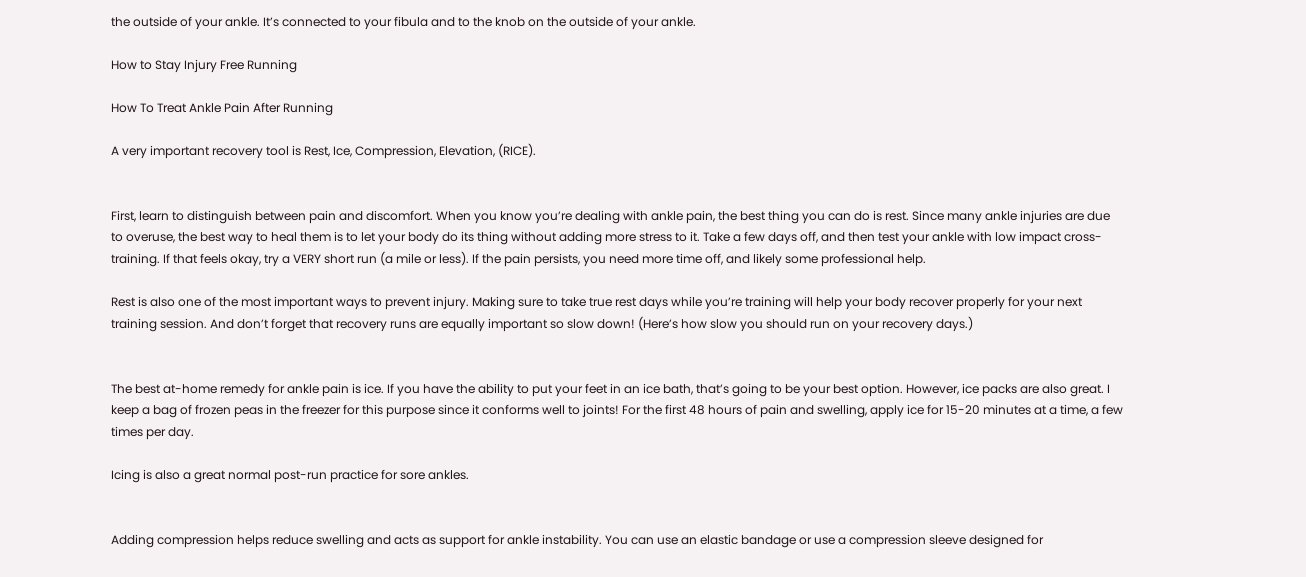the outside of your ankle. It’s connected to your fibula and to the knob on the outside of your ankle.

How to Stay Injury Free Running

How To Treat Ankle Pain After Running

A very important recovery tool is Rest, Ice, Compression, Elevation, (RICE).


First, learn to distinguish between pain and discomfort. When you know you’re dealing with ankle pain, the best thing you can do is rest. Since many ankle injuries are due to overuse, the best way to heal them is to let your body do its thing without adding more stress to it. Take a few days off, and then test your ankle with low impact cross-training. If that feels okay, try a VERY short run (a mile or less). If the pain persists, you need more time off, and likely some professional help.

Rest is also one of the most important ways to prevent injury. Making sure to take true rest days while you’re training will help your body recover properly for your next training session. And don’t forget that recovery runs are equally important so slow down! (Here’s how slow you should run on your recovery days.)


The best at-home remedy for ankle pain is ice. If you have the ability to put your feet in an ice bath, that’s going to be your best option. However, ice packs are also great. I keep a bag of frozen peas in the freezer for this purpose since it conforms well to joints! For the first 48 hours of pain and swelling, apply ice for 15-20 minutes at a time, a few times per day.

Icing is also a great normal post-run practice for sore ankles.


Adding compression helps reduce swelling and acts as support for ankle instability. You can use an elastic bandage or use a compression sleeve designed for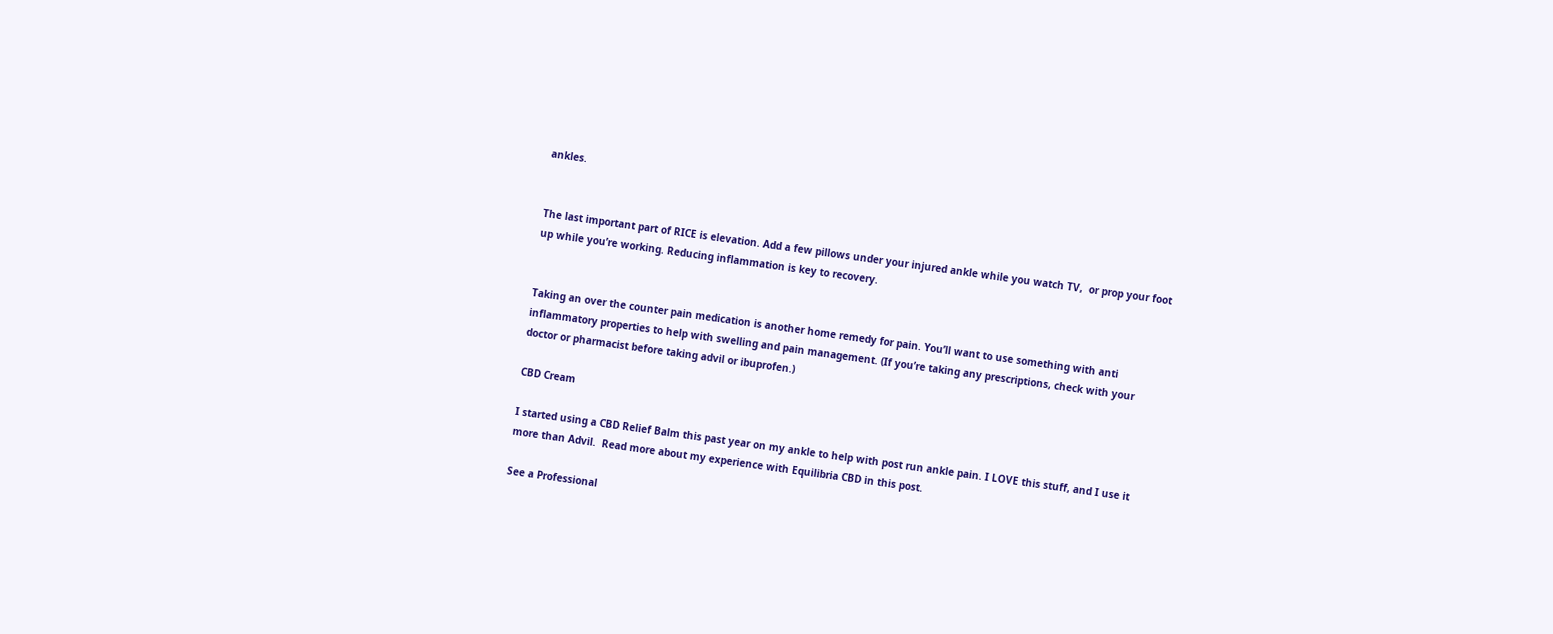ankles.


The last important part of RICE is elevation. Add a few pillows under your injured ankle while you watch TV,  or prop your foot up while you’re working. Reducing inflammation is key to recovery.


Taking an over the counter pain medication is another home remedy for pain. You’ll want to use something with anti inflammatory properties to help with swelling and pain management. (If you’re taking any prescriptions, check with your doctor or pharmacist before taking advil or ibuprofen.)

CBD Cream

I started using a CBD Relief Balm this past year on my ankle to help with post run ankle pain. I LOVE this stuff, and I use it more than Advil.  Read more about my experience with Equilibria CBD in this post.

See a Professional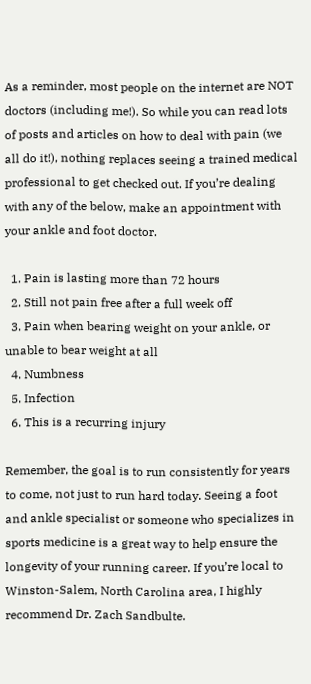As a reminder, most people on the internet are NOT doctors (including me!). So while you can read lots of posts and articles on how to deal with pain (we all do it!), nothing replaces seeing a trained medical professional to get checked out. If you’re dealing with any of the below, make an appointment with your ankle and foot doctor.

  1. Pain is lasting more than 72 hours
  2. Still not pain free after a full week off
  3. Pain when bearing weight on your ankle, or unable to bear weight at all
  4. Numbness
  5. Infection
  6. This is a recurring injury

Remember, the goal is to run consistently for years to come, not just to run hard today. Seeing a foot and ankle specialist or someone who specializes in sports medicine is a great way to help ensure the longevity of your running career. If you’re local to Winston-Salem, North Carolina area, I highly recommend Dr. Zach Sandbulte.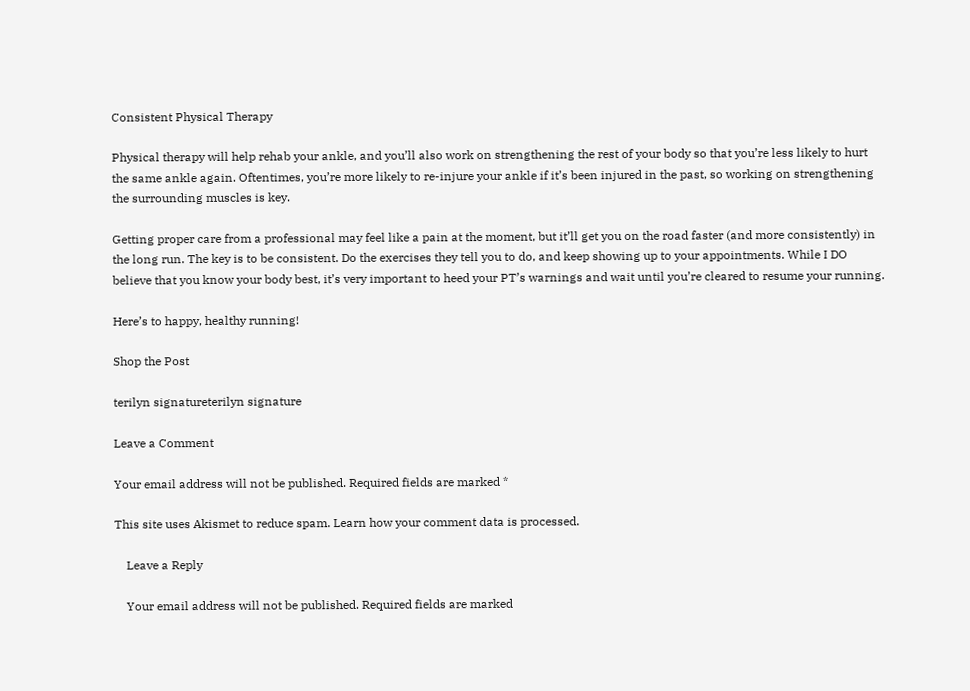Consistent Physical Therapy

Physical therapy will help rehab your ankle, and you’ll also work on strengthening the rest of your body so that you’re less likely to hurt the same ankle again. Oftentimes, you’re more likely to re-injure your ankle if it’s been injured in the past, so working on strengthening the surrounding muscles is key.

Getting proper care from a professional may feel like a pain at the moment, but it’ll get you on the road faster (and more consistently) in the long run. The key is to be consistent. Do the exercises they tell you to do, and keep showing up to your appointments. While I DO believe that you know your body best, it’s very important to heed your PT’s warnings and wait until you’re cleared to resume your running.

Here’s to happy, healthy running!

Shop the Post

terilyn signatureterilyn signature

Leave a Comment

Your email address will not be published. Required fields are marked *

This site uses Akismet to reduce spam. Learn how your comment data is processed.

    Leave a Reply

    Your email address will not be published. Required fields are marked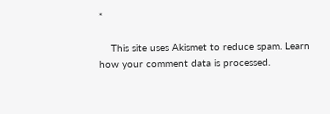*

    This site uses Akismet to reduce spam. Learn how your comment data is processed.